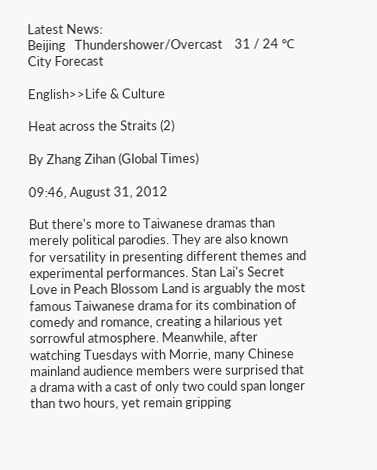Latest News:
Beijing   Thundershower/Overcast    31 / 24 ℃  City Forecast

English>>Life & Culture

Heat across the Straits (2)

By Zhang Zihan (Global Times)

09:46, August 31, 2012

But there's more to Taiwanese dramas than merely political parodies. They are also known for versatility in presenting different themes and experimental performances. Stan Lai's Secret Love in Peach Blossom Land is arguably the most famous Taiwanese drama for its combination of comedy and romance, creating a hilarious yet sorrowful atmosphere. Meanwhile, after watching Tuesdays with Morrie, many Chinese mainland audience members were surprised that a drama with a cast of only two could span longer than two hours, yet remain gripping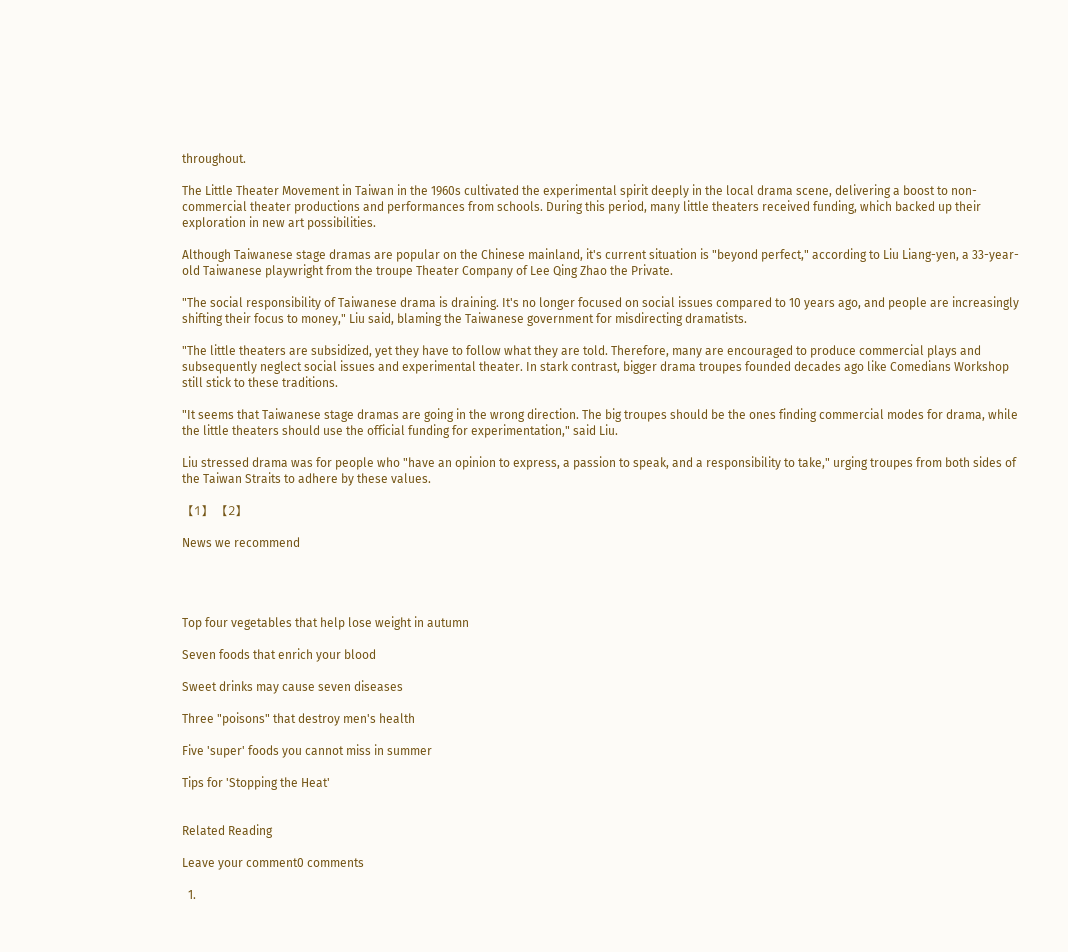throughout.

The Little Theater Movement in Taiwan in the 1960s cultivated the experimental spirit deeply in the local drama scene, delivering a boost to non-commercial theater productions and performances from schools. During this period, many little theaters received funding, which backed up their exploration in new art possibilities.

Although Taiwanese stage dramas are popular on the Chinese mainland, it's current situation is "beyond perfect," according to Liu Liang-yen, a 33-year-old Taiwanese playwright from the troupe Theater Company of Lee Qing Zhao the Private.

"The social responsibility of Taiwanese drama is draining. It's no longer focused on social issues compared to 10 years ago, and people are increasingly shifting their focus to money," Liu said, blaming the Taiwanese government for misdirecting dramatists.

"The little theaters are subsidized, yet they have to follow what they are told. Therefore, many are encouraged to produce commercial plays and subsequently neglect social issues and experimental theater. In stark contrast, bigger drama troupes founded decades ago like Comedians Workshop still stick to these traditions.

"It seems that Taiwanese stage dramas are going in the wrong direction. The big troupes should be the ones finding commercial modes for drama, while the little theaters should use the official funding for experimentation," said Liu.

Liu stressed drama was for people who "have an opinion to express, a passion to speak, and a responsibility to take," urging troupes from both sides of the Taiwan Straits to adhere by these values.

【1】 【2】

News we recommend




Top four vegetables that help lose weight in autumn

Seven foods that enrich your blood

Sweet drinks may cause seven diseases

Three "poisons" that destroy men's health

Five 'super' foods you cannot miss in summer

Tips for 'Stopping the Heat'


Related Reading

Leave your comment0 comments

  1.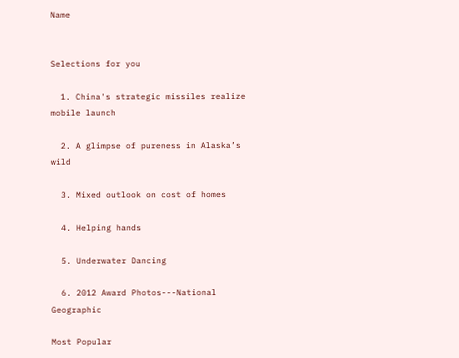Name


Selections for you

  1. China's strategic missiles realize mobile launch

  2. A glimpse of pureness in Alaska’s wild

  3. Mixed outlook on cost of homes

  4. Helping hands

  5. Underwater Dancing

  6. 2012 Award Photos---National Geographic

Most Popular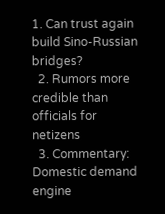1. Can trust again build Sino-Russian bridges?
  2. Rumors more credible than officials for netizens
  3. Commentary: Domestic demand engine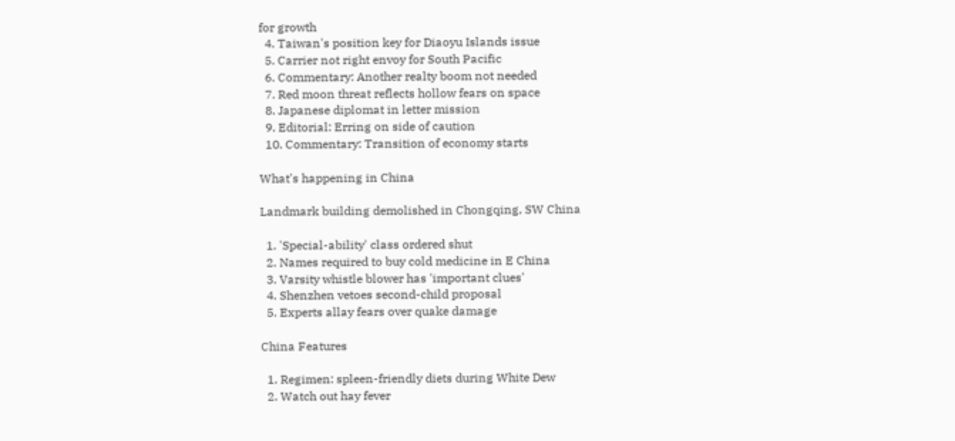for growth
  4. Taiwan's position key for Diaoyu Islands issue
  5. Carrier not right envoy for South Pacific
  6. Commentary: Another realty boom not needed
  7. Red moon threat reflects hollow fears on space
  8. Japanese diplomat in letter mission
  9. Editorial: Erring on side of caution
  10. Commentary: Transition of economy starts

What's happening in China

Landmark building demolished in Chongqing, SW China

  1. 'Special-ability' class ordered shut
  2. Names required to buy cold medicine in E China
  3. Varsity whistle blower has 'important clues'
  4. Shenzhen vetoes second-child proposal
  5. Experts allay fears over quake damage

China Features

  1. Regimen: spleen-friendly diets during White Dew
  2. Watch out hay fever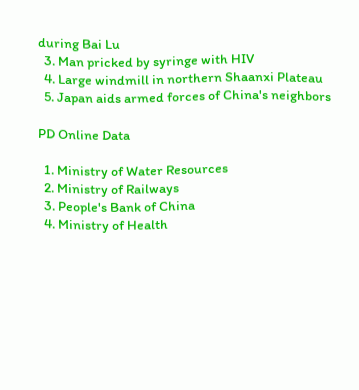during Bai Lu
  3. Man pricked by syringe with HIV
  4. Large windmill in northern Shaanxi Plateau
  5. Japan aids armed forces of China's neighbors

PD Online Data

  1. Ministry of Water Resources
  2. Ministry of Railways
  3. People's Bank of China
  4. Ministry of Health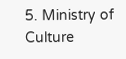5. Ministry of Culture